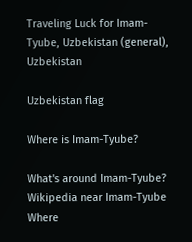Traveling Luck for Imam-Tyube, Uzbekistan (general), Uzbekistan

Uzbekistan flag

Where is Imam-Tyube?

What's around Imam-Tyube?
Wikipedia near Imam-Tyube
Where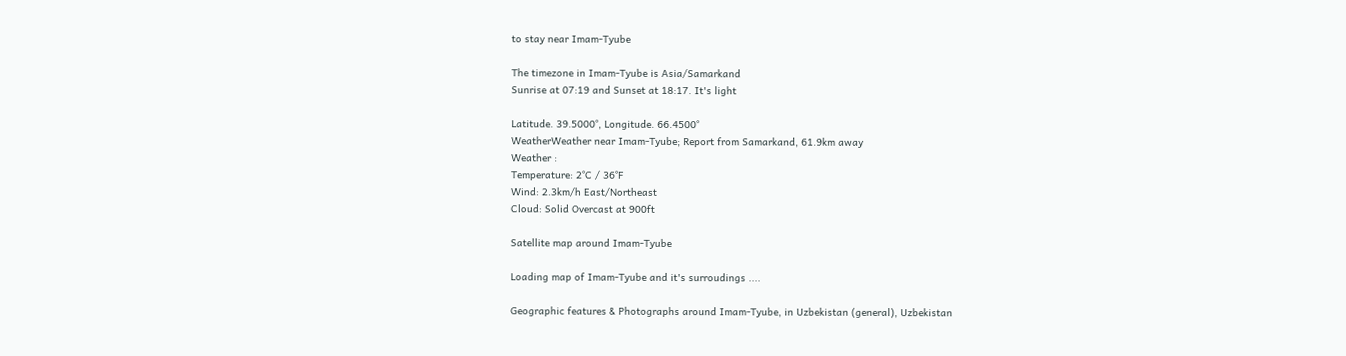to stay near Imam-Tyube

The timezone in Imam-Tyube is Asia/Samarkand
Sunrise at 07:19 and Sunset at 18:17. It's light

Latitude. 39.5000°, Longitude. 66.4500°
WeatherWeather near Imam-Tyube; Report from Samarkand, 61.9km away
Weather :
Temperature: 2°C / 36°F
Wind: 2.3km/h East/Northeast
Cloud: Solid Overcast at 900ft

Satellite map around Imam-Tyube

Loading map of Imam-Tyube and it's surroudings ....

Geographic features & Photographs around Imam-Tyube, in Uzbekistan (general), Uzbekistan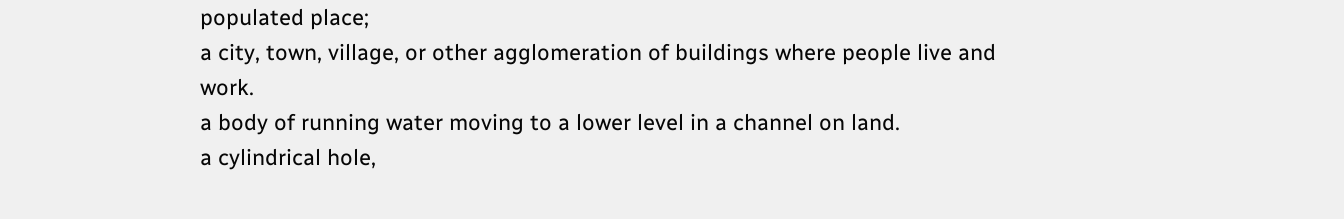populated place;
a city, town, village, or other agglomeration of buildings where people live and work.
a body of running water moving to a lower level in a channel on land.
a cylindrical hole,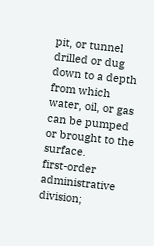pit, or tunnel drilled or dug down to a depth from which water, oil, or gas can be pumped or brought to the surface.
first-order administrative division;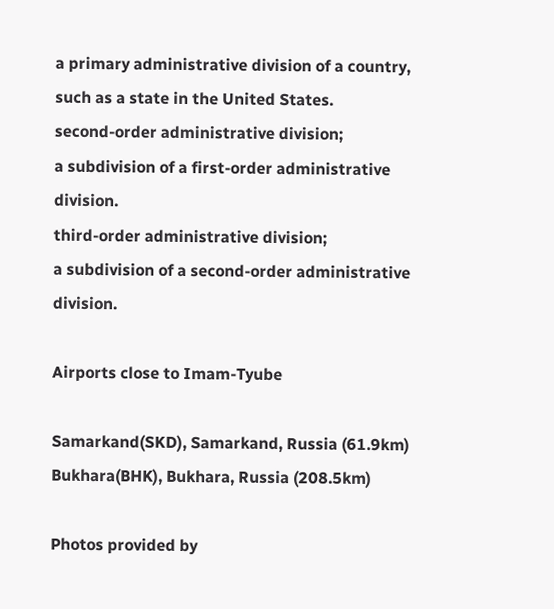a primary administrative division of a country, such as a state in the United States.
second-order administrative division;
a subdivision of a first-order administrative division.
third-order administrative division;
a subdivision of a second-order administrative division.

Airports close to Imam-Tyube

Samarkand(SKD), Samarkand, Russia (61.9km)
Bukhara(BHK), Bukhara, Russia (208.5km)

Photos provided by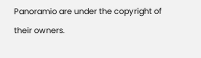Panoramio are under the copyright of their owners.